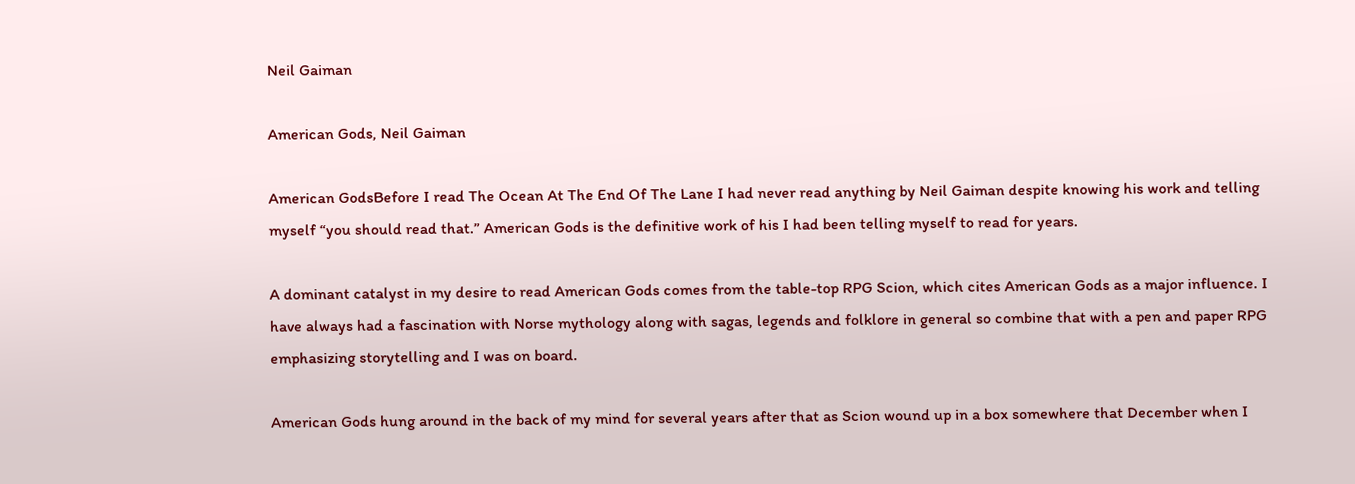Neil Gaiman

American Gods, Neil Gaiman

American GodsBefore I read The Ocean At The End Of The Lane I had never read anything by Neil Gaiman despite knowing his work and telling myself “you should read that.” American Gods is the definitive work of his I had been telling myself to read for years.

A dominant catalyst in my desire to read American Gods comes from the table-top RPG Scion, which cites American Gods as a major influence. I have always had a fascination with Norse mythology along with sagas, legends and folklore in general so combine that with a pen and paper RPG emphasizing storytelling and I was on board.

American Gods hung around in the back of my mind for several years after that as Scion wound up in a box somewhere that December when I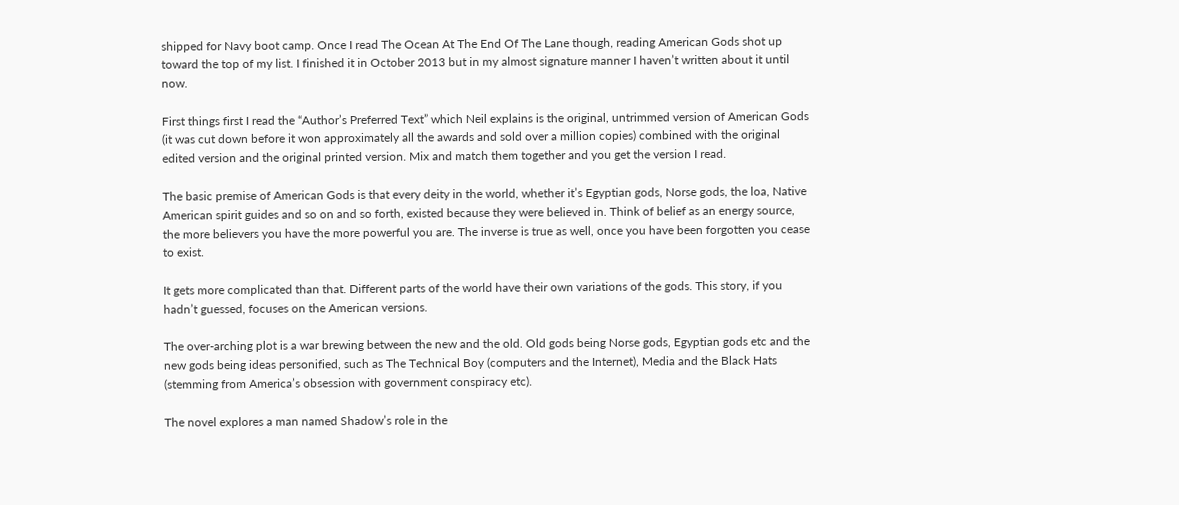shipped for Navy boot camp. Once I read The Ocean At The End Of The Lane though, reading American Gods shot up toward the top of my list. I finished it in October 2013 but in my almost signature manner I haven’t written about it until now.

First things first I read the “Author’s Preferred Text” which Neil explains is the original, untrimmed version of American Gods (it was cut down before it won approximately all the awards and sold over a million copies) combined with the original edited version and the original printed version. Mix and match them together and you get the version I read.

The basic premise of American Gods is that every deity in the world, whether it’s Egyptian gods, Norse gods, the loa, Native American spirit guides and so on and so forth, existed because they were believed in. Think of belief as an energy source, the more believers you have the more powerful you are. The inverse is true as well, once you have been forgotten you cease to exist.

It gets more complicated than that. Different parts of the world have their own variations of the gods. This story, if you hadn’t guessed, focuses on the American versions.

The over-arching plot is a war brewing between the new and the old. Old gods being Norse gods, Egyptian gods etc and the new gods being ideas personified, such as The Technical Boy (computers and the Internet), Media and the Black Hats (stemming from America’s obsession with government conspiracy etc).

The novel explores a man named Shadow’s role in the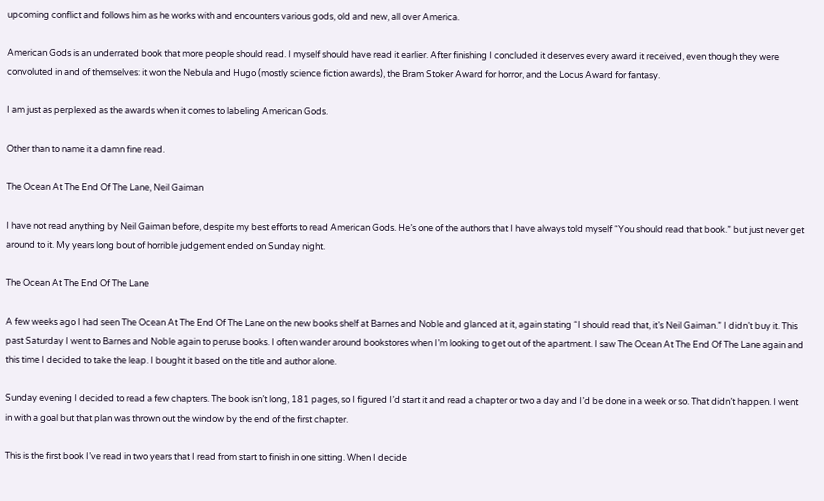upcoming conflict and follows him as he works with and encounters various gods, old and new, all over America.

American Gods is an underrated book that more people should read. I myself should have read it earlier. After finishing I concluded it deserves every award it received, even though they were convoluted in and of themselves: it won the Nebula and Hugo (mostly science fiction awards), the Bram Stoker Award for horror, and the Locus Award for fantasy.

I am just as perplexed as the awards when it comes to labeling American Gods.

Other than to name it a damn fine read.

The Ocean At The End Of The Lane, Neil Gaiman

I have not read anything by Neil Gaiman before, despite my best efforts to read American Gods. He’s one of the authors that I have always told myself “You should read that book.” but just never get around to it. My years long bout of horrible judgement ended on Sunday night.

The Ocean At The End Of The Lane

A few weeks ago I had seen The Ocean At The End Of The Lane on the new books shelf at Barnes and Noble and glanced at it, again stating “I should read that, it’s Neil Gaiman.” I didn’t buy it. This past Saturday I went to Barnes and Noble again to peruse books. I often wander around bookstores when I’m looking to get out of the apartment. I saw The Ocean At The End Of The Lane again and this time I decided to take the leap. I bought it based on the title and author alone.

Sunday evening I decided to read a few chapters. The book isn’t long, 181 pages, so I figured I’d start it and read a chapter or two a day and I’d be done in a week or so. That didn’t happen. I went in with a goal but that plan was thrown out the window by the end of the first chapter.

This is the first book I’ve read in two years that I read from start to finish in one sitting. When I decide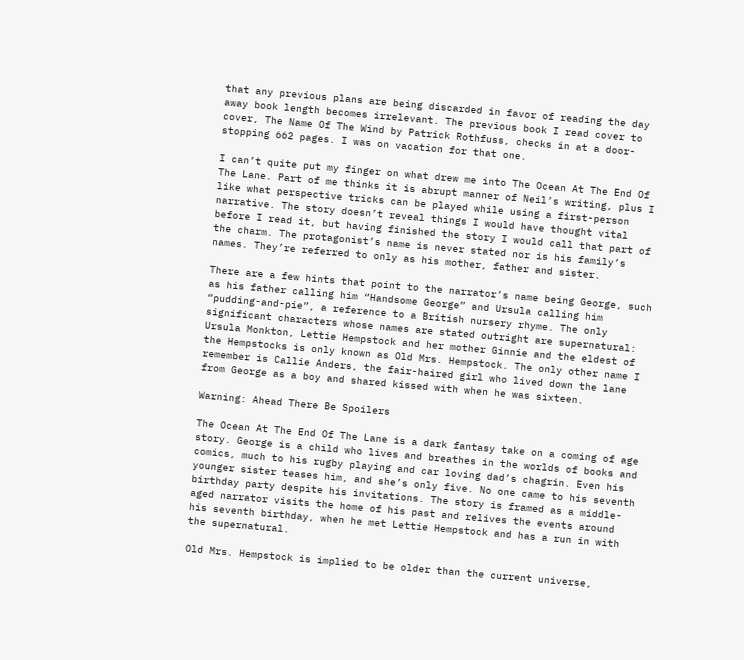that any previous plans are being discarded in favor of reading the day away book length becomes irrelevant. The previous book I read cover to cover, The Name Of The Wind by Patrick Rothfuss, checks in at a door-stopping 662 pages. I was on vacation for that one.

I can’t quite put my finger on what drew me into The Ocean At The End Of The Lane. Part of me thinks it is abrupt manner of Neil’s writing, plus I like what perspective tricks can be played while using a first-person narrative. The story doesn’t reveal things I would have thought vital before I read it, but having finished the story I would call that part of the charm. The protagonist’s name is never stated nor is his family’s names. They’re referred to only as his mother, father and sister.

There are a few hints that point to the narrator’s name being George, such as his father calling him “Handsome George” and Ursula calling him “pudding-and-pie”, a reference to a British nursery rhyme. The only significant characters whose names are stated outright are supernatural: Ursula Monkton, Lettie Hempstock and her mother Ginnie and the eldest of the Hempstocks is only known as Old Mrs. Hempstock. The only other name I remember is Callie Anders, the fair-haired girl who lived down the lane from George as a boy and shared kissed with when he was sixteen.

Warning: Ahead There Be Spoilers

The Ocean At The End Of The Lane is a dark fantasy take on a coming of age story. George is a child who lives and breathes in the worlds of books and comics, much to his rugby playing and car loving dad’s chagrin. Even his younger sister teases him, and she’s only five. No one came to his seventh birthday party despite his invitations. The story is framed as a middle-aged narrator visits the home of his past and relives the events around his seventh birthday, when he met Lettie Hempstock and has a run in with the supernatural.

Old Mrs. Hempstock is implied to be older than the current universe,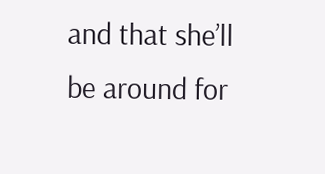and that she’ll be around for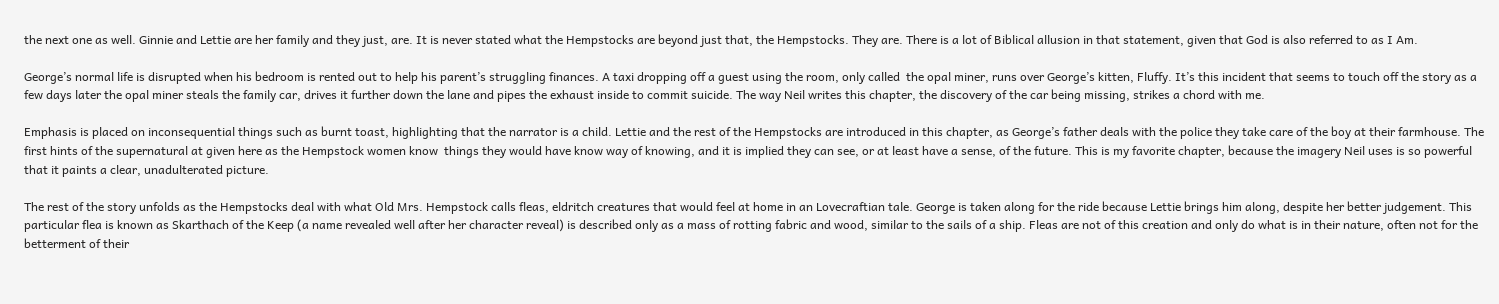the next one as well. Ginnie and Lettie are her family and they just, are. It is never stated what the Hempstocks are beyond just that, the Hempstocks. They are. There is a lot of Biblical allusion in that statement, given that God is also referred to as I Am.

George’s normal life is disrupted when his bedroom is rented out to help his parent’s struggling finances. A taxi dropping off a guest using the room, only called  the opal miner, runs over George’s kitten, Fluffy. It’s this incident that seems to touch off the story as a few days later the opal miner steals the family car, drives it further down the lane and pipes the exhaust inside to commit suicide. The way Neil writes this chapter, the discovery of the car being missing, strikes a chord with me.

Emphasis is placed on inconsequential things such as burnt toast, highlighting that the narrator is a child. Lettie and the rest of the Hempstocks are introduced in this chapter, as George’s father deals with the police they take care of the boy at their farmhouse. The first hints of the supernatural at given here as the Hempstock women know  things they would have know way of knowing, and it is implied they can see, or at least have a sense, of the future. This is my favorite chapter, because the imagery Neil uses is so powerful that it paints a clear, unadulterated picture.

The rest of the story unfolds as the Hempstocks deal with what Old Mrs. Hempstock calls fleas, eldritch creatures that would feel at home in an Lovecraftian tale. George is taken along for the ride because Lettie brings him along, despite her better judgement. This particular flea is known as Skarthach of the Keep (a name revealed well after her character reveal) is described only as a mass of rotting fabric and wood, similar to the sails of a ship. Fleas are not of this creation and only do what is in their nature, often not for the betterment of their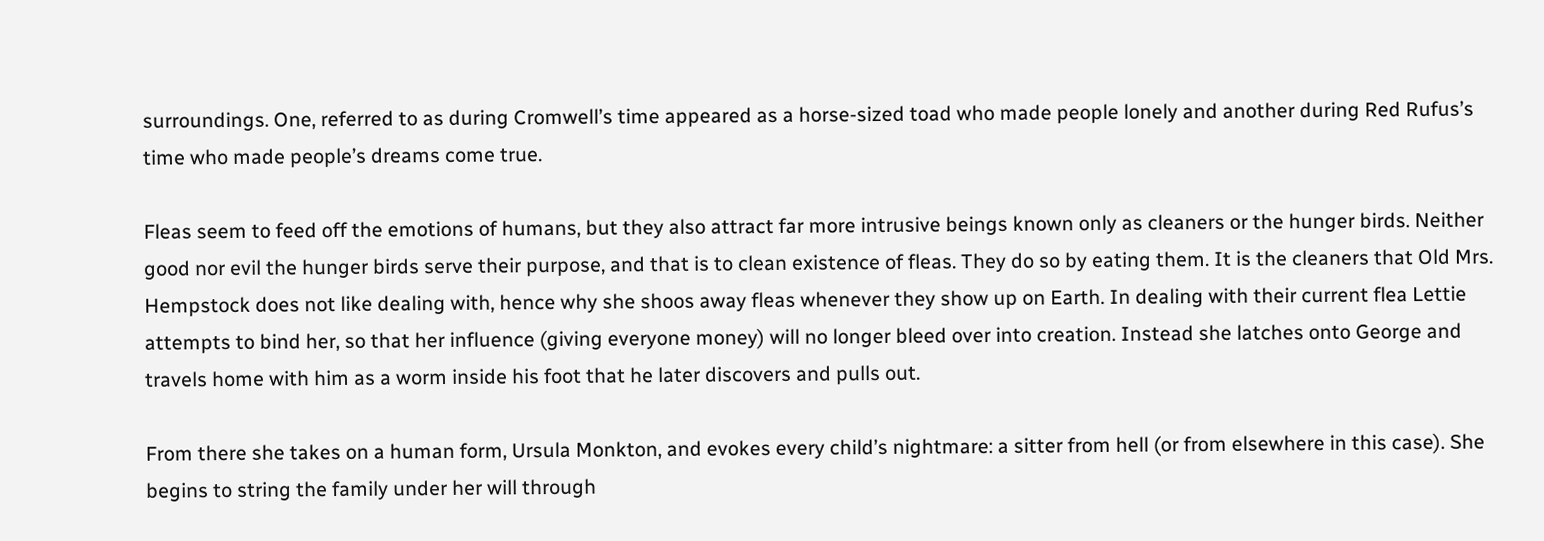surroundings. One, referred to as during Cromwell’s time appeared as a horse-sized toad who made people lonely and another during Red Rufus’s time who made people’s dreams come true.

Fleas seem to feed off the emotions of humans, but they also attract far more intrusive beings known only as cleaners or the hunger birds. Neither good nor evil the hunger birds serve their purpose, and that is to clean existence of fleas. They do so by eating them. It is the cleaners that Old Mrs. Hempstock does not like dealing with, hence why she shoos away fleas whenever they show up on Earth. In dealing with their current flea Lettie attempts to bind her, so that her influence (giving everyone money) will no longer bleed over into creation. Instead she latches onto George and travels home with him as a worm inside his foot that he later discovers and pulls out.

From there she takes on a human form, Ursula Monkton, and evokes every child’s nightmare: a sitter from hell (or from elsewhere in this case). She begins to string the family under her will through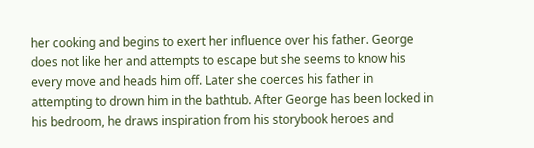her cooking and begins to exert her influence over his father. George does not like her and attempts to escape but she seems to know his every move and heads him off. Later she coerces his father in attempting to drown him in the bathtub. After George has been locked in his bedroom, he draws inspiration from his storybook heroes and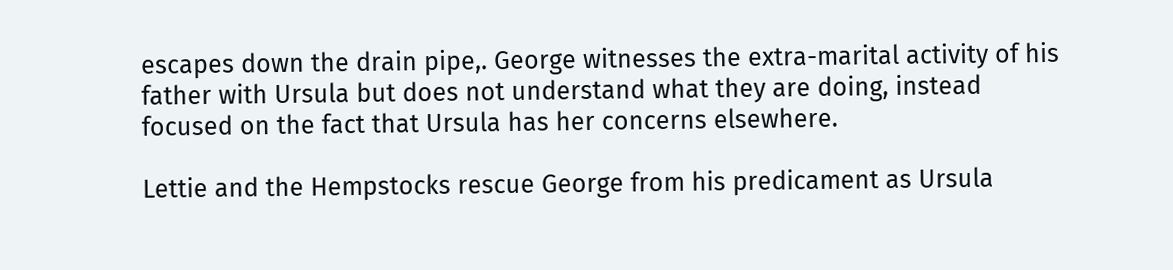escapes down the drain pipe,. George witnesses the extra-marital activity of his father with Ursula but does not understand what they are doing, instead focused on the fact that Ursula has her concerns elsewhere.

Lettie and the Hempstocks rescue George from his predicament as Ursula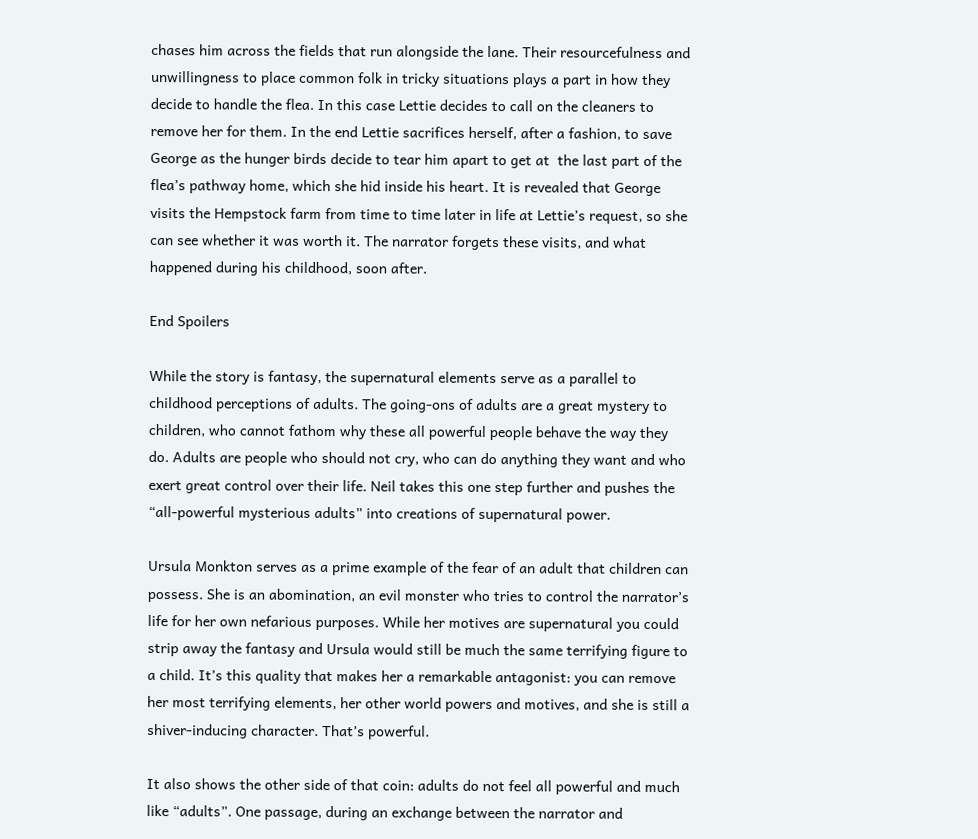chases him across the fields that run alongside the lane. Their resourcefulness and unwillingness to place common folk in tricky situations plays a part in how they decide to handle the flea. In this case Lettie decides to call on the cleaners to remove her for them. In the end Lettie sacrifices herself, after a fashion, to save George as the hunger birds decide to tear him apart to get at  the last part of the flea’s pathway home, which she hid inside his heart. It is revealed that George visits the Hempstock farm from time to time later in life at Lettie’s request, so she can see whether it was worth it. The narrator forgets these visits, and what happened during his childhood, soon after.

End Spoilers

While the story is fantasy, the supernatural elements serve as a parallel to childhood perceptions of adults. The going-ons of adults are a great mystery to children, who cannot fathom why these all powerful people behave the way they do. Adults are people who should not cry, who can do anything they want and who exert great control over their life. Neil takes this one step further and pushes the “all-powerful mysterious adults” into creations of supernatural power.

Ursula Monkton serves as a prime example of the fear of an adult that children can possess. She is an abomination, an evil monster who tries to control the narrator’s life for her own nefarious purposes. While her motives are supernatural you could strip away the fantasy and Ursula would still be much the same terrifying figure to a child. It’s this quality that makes her a remarkable antagonist: you can remove her most terrifying elements, her other world powers and motives, and she is still a shiver-inducing character. That’s powerful.

It also shows the other side of that coin: adults do not feel all powerful and much like “adults”. One passage, during an exchange between the narrator and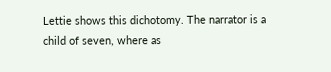Lettie shows this dichotomy. The narrator is a child of seven, where as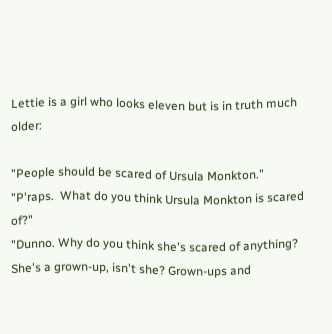Lettie is a girl who looks eleven but is in truth much older:

"People should be scared of Ursula Monkton."
"P'raps.  What do you think Ursula Monkton is scared of?"
"Dunno. Why do you think she's scared of anything? She's a grown-up, isn't she? Grown-ups and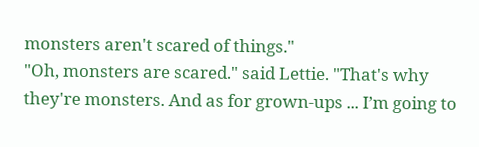monsters aren't scared of things."
"Oh, monsters are scared." said Lettie. "That's why they're monsters. And as for grown-ups ... I’m going to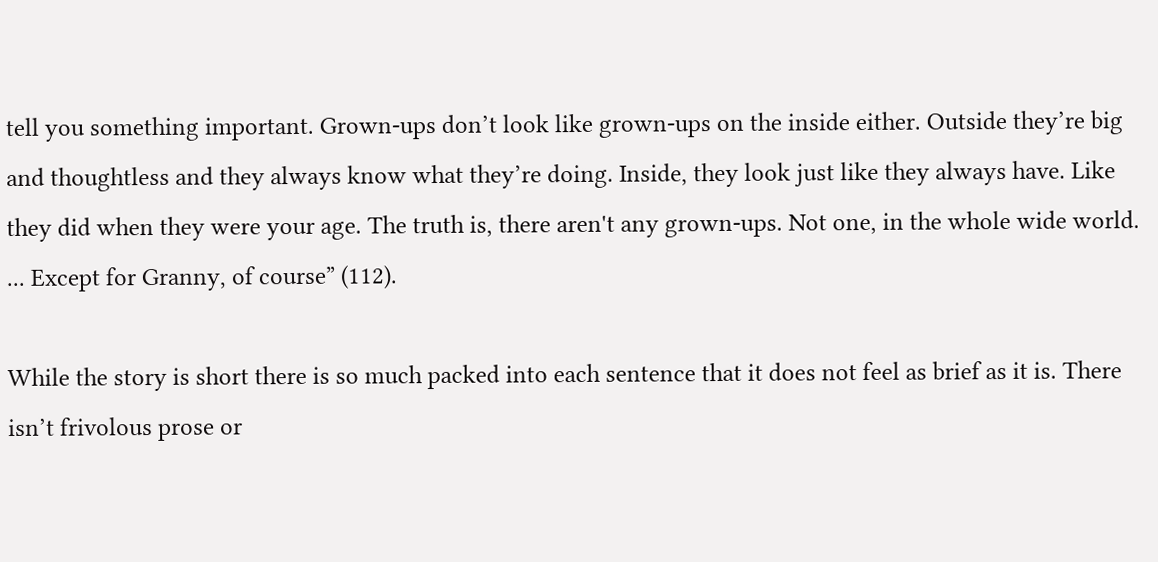tell you something important. Grown-ups don’t look like grown-ups on the inside either. Outside they’re big and thoughtless and they always know what they’re doing. Inside, they look just like they always have. Like they did when they were your age. The truth is, there aren't any grown-ups. Not one, in the whole wide world. ... Except for Granny, of course” (112).

While the story is short there is so much packed into each sentence that it does not feel as brief as it is. There isn’t frivolous prose or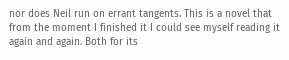nor does Neil run on errant tangents. This is a novel that from the moment I finished it I could see myself reading it again and again. Both for its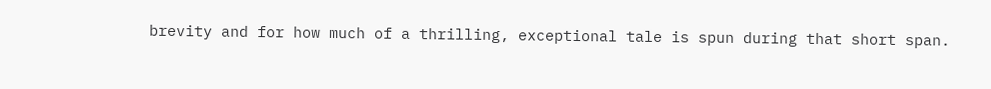brevity and for how much of a thrilling, exceptional tale is spun during that short span.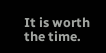It is worth the time.